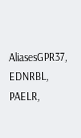AliasesGPR37, EDNRBL, PAELR,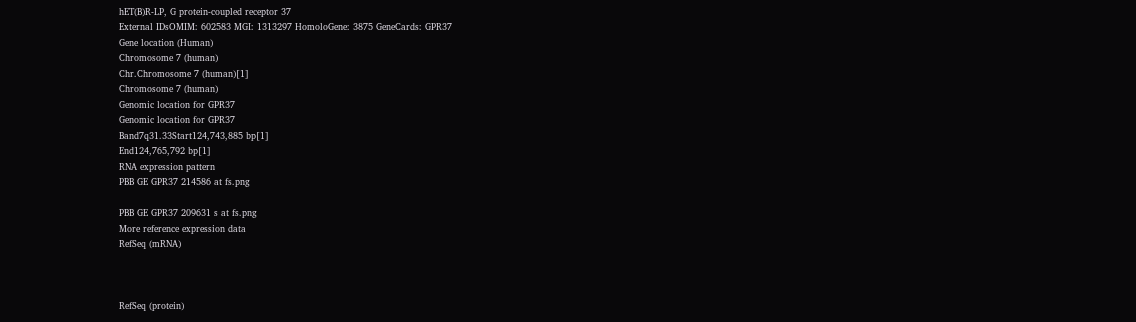hET(B)R-LP, G protein-coupled receptor 37
External IDsOMIM: 602583 MGI: 1313297 HomoloGene: 3875 GeneCards: GPR37
Gene location (Human)
Chromosome 7 (human)
Chr.Chromosome 7 (human)[1]
Chromosome 7 (human)
Genomic location for GPR37
Genomic location for GPR37
Band7q31.33Start124,743,885 bp[1]
End124,765,792 bp[1]
RNA expression pattern
PBB GE GPR37 214586 at fs.png

PBB GE GPR37 209631 s at fs.png
More reference expression data
RefSeq (mRNA)



RefSeq (protein)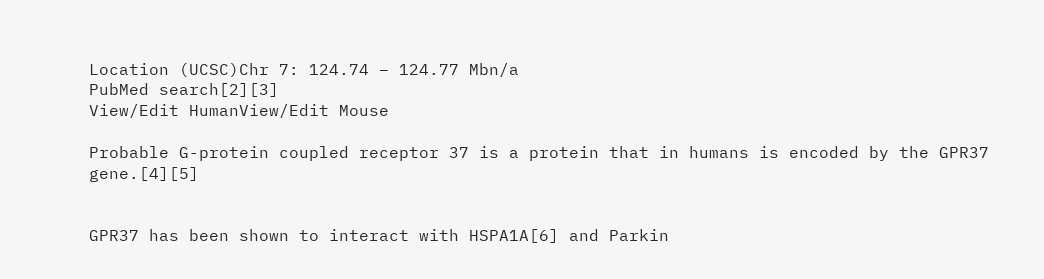Location (UCSC)Chr 7: 124.74 – 124.77 Mbn/a
PubMed search[2][3]
View/Edit HumanView/Edit Mouse

Probable G-protein coupled receptor 37 is a protein that in humans is encoded by the GPR37 gene.[4][5]


GPR37 has been shown to interact with HSPA1A[6] and Parkin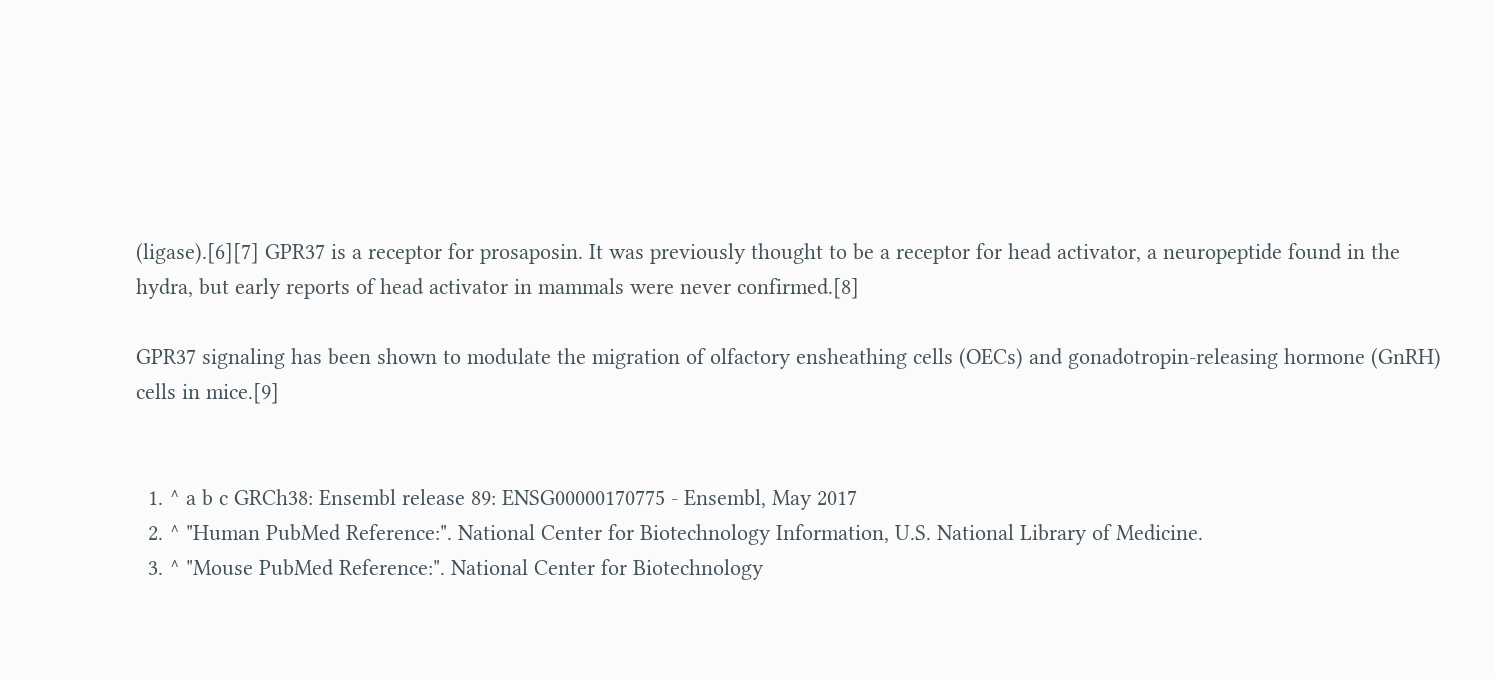(ligase).[6][7] GPR37 is a receptor for prosaposin. It was previously thought to be a receptor for head activator, a neuropeptide found in the hydra, but early reports of head activator in mammals were never confirmed.[8]

GPR37 signaling has been shown to modulate the migration of olfactory ensheathing cells (OECs) and gonadotropin-releasing hormone (GnRH) cells in mice.[9]


  1. ^ a b c GRCh38: Ensembl release 89: ENSG00000170775 - Ensembl, May 2017
  2. ^ "Human PubMed Reference:". National Center for Biotechnology Information, U.S. National Library of Medicine.
  3. ^ "Mouse PubMed Reference:". National Center for Biotechnology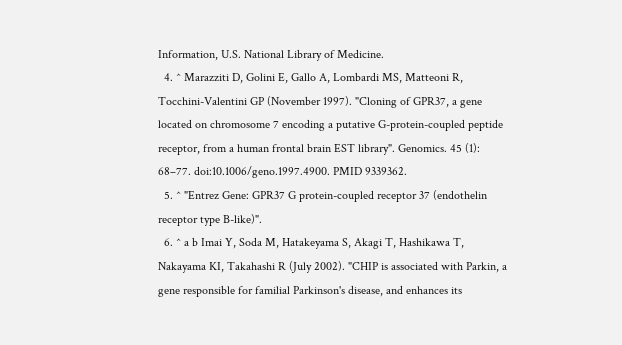Information, U.S. National Library of Medicine.
  4. ^ Marazziti D, Golini E, Gallo A, Lombardi MS, Matteoni R, Tocchini-Valentini GP (November 1997). "Cloning of GPR37, a gene located on chromosome 7 encoding a putative G-protein-coupled peptide receptor, from a human frontal brain EST library". Genomics. 45 (1): 68–77. doi:10.1006/geno.1997.4900. PMID 9339362.
  5. ^ "Entrez Gene: GPR37 G protein-coupled receptor 37 (endothelin receptor type B-like)".
  6. ^ a b Imai Y, Soda M, Hatakeyama S, Akagi T, Hashikawa T, Nakayama KI, Takahashi R (July 2002). "CHIP is associated with Parkin, a gene responsible for familial Parkinson's disease, and enhances its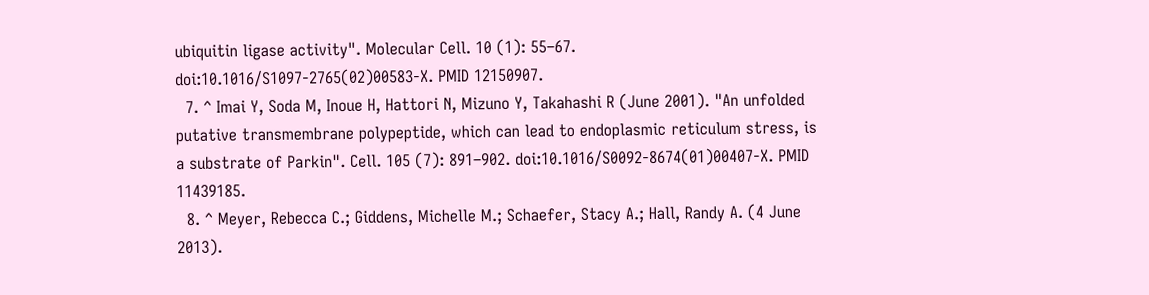ubiquitin ligase activity". Molecular Cell. 10 (1): 55–67. doi:10.1016/S1097-2765(02)00583-X. PMID 12150907.
  7. ^ Imai Y, Soda M, Inoue H, Hattori N, Mizuno Y, Takahashi R (June 2001). "An unfolded putative transmembrane polypeptide, which can lead to endoplasmic reticulum stress, is a substrate of Parkin". Cell. 105 (7): 891–902. doi:10.1016/S0092-8674(01)00407-X. PMID 11439185.
  8. ^ Meyer, Rebecca C.; Giddens, Michelle M.; Schaefer, Stacy A.; Hall, Randy A. (4 June 2013).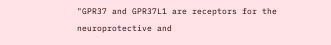"GPR37 and GPR37L1 are receptors for the neuroprotective and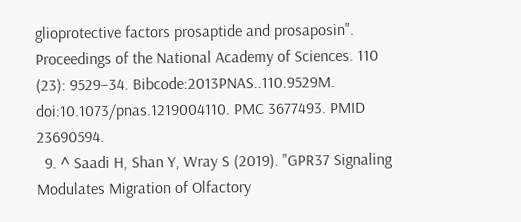glioprotective factors prosaptide and prosaposin". Proceedings of the National Academy of Sciences. 110 (23): 9529–34. Bibcode:2013PNAS..110.9529M. doi:10.1073/pnas.1219004110. PMC 3677493. PMID 23690594.
  9. ^ Saadi H, Shan Y, Wray S (2019). "GPR37 Signaling Modulates Migration of Olfactory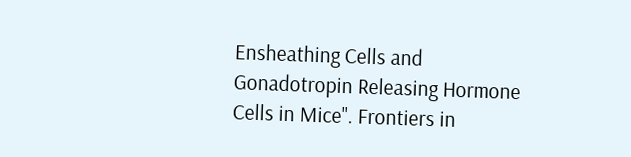Ensheathing Cells and Gonadotropin Releasing Hormone Cells in Mice". Frontiers in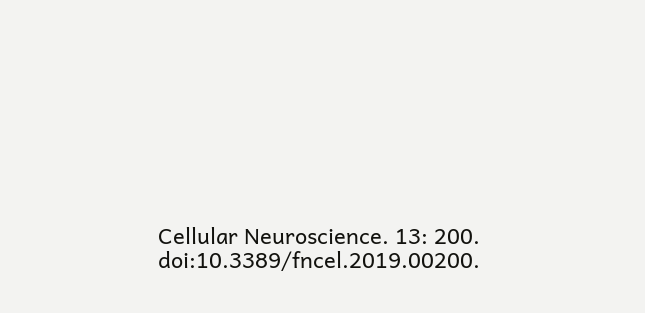Cellular Neuroscience. 13: 200. doi:10.3389/fncel.2019.00200.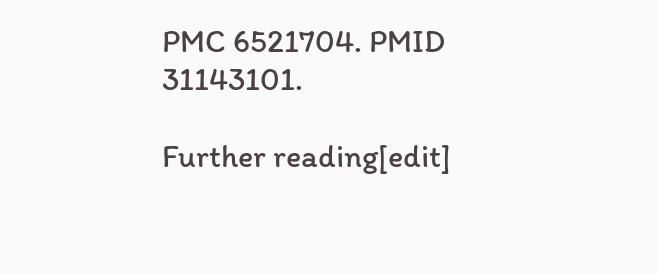PMC 6521704. PMID 31143101.

Further reading[edit]